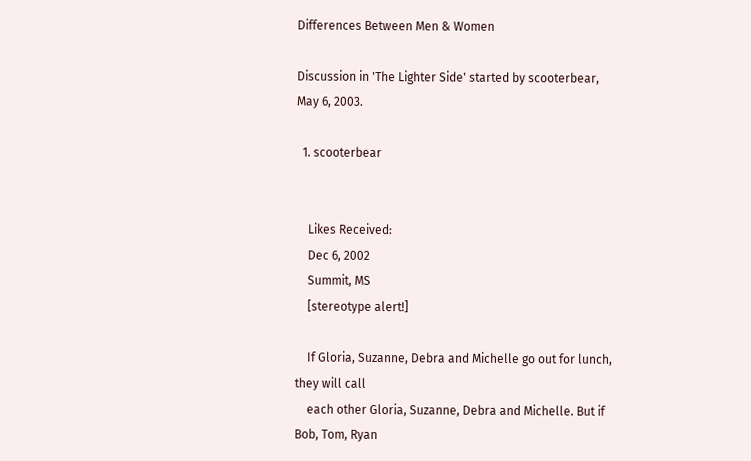Differences Between Men & Women

Discussion in 'The Lighter Side' started by scooterbear, May 6, 2003.

  1. scooterbear


    Likes Received:
    Dec 6, 2002
    Summit, MS
    [stereotype alert!]

    If Gloria, Suzanne, Debra and Michelle go out for lunch, they will call
    each other Gloria, Suzanne, Debra and Michelle. But if Bob, Tom, Ryan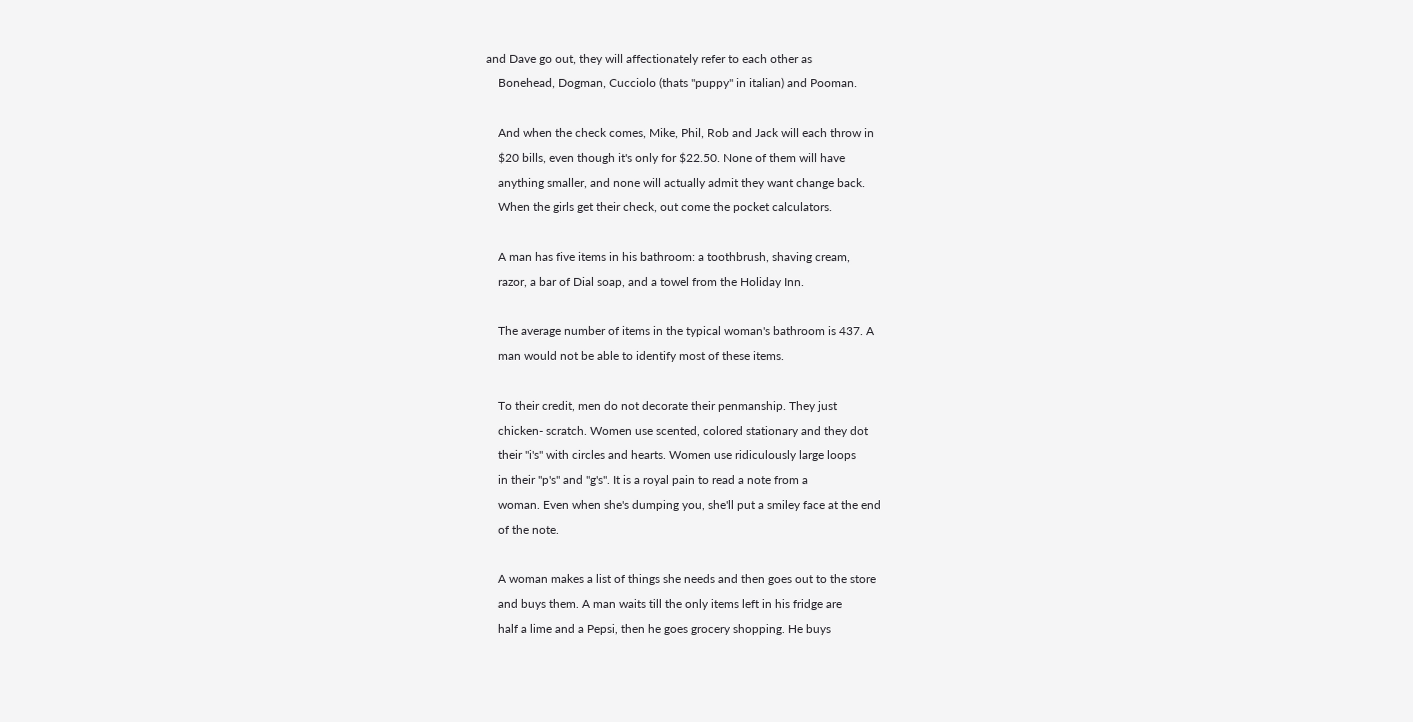and Dave go out, they will affectionately refer to each other as
    Bonehead, Dogman, Cucciolo (thats "puppy" in italian) and Pooman.

    And when the check comes, Mike, Phil, Rob and Jack will each throw in
    $20 bills, even though it's only for $22.50. None of them will have
    anything smaller, and none will actually admit they want change back.
    When the girls get their check, out come the pocket calculators.

    A man has five items in his bathroom: a toothbrush, shaving cream,
    razor, a bar of Dial soap, and a towel from the Holiday Inn.

    The average number of items in the typical woman's bathroom is 437. A
    man would not be able to identify most of these items.

    To their credit, men do not decorate their penmanship. They just
    chicken- scratch. Women use scented, colored stationary and they dot
    their "i's" with circles and hearts. Women use ridiculously large loops
    in their "p's" and "g's". It is a royal pain to read a note from a
    woman. Even when she's dumping you, she'll put a smiley face at the end
    of the note.

    A woman makes a list of things she needs and then goes out to the store
    and buys them. A man waits till the only items left in his fridge are
    half a lime and a Pepsi, then he goes grocery shopping. He buys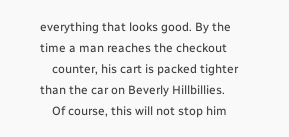everything that looks good. By the time a man reaches the checkout
    counter, his cart is packed tighter than the car on Beverly Hillbillies.
    Of course, this will not stop him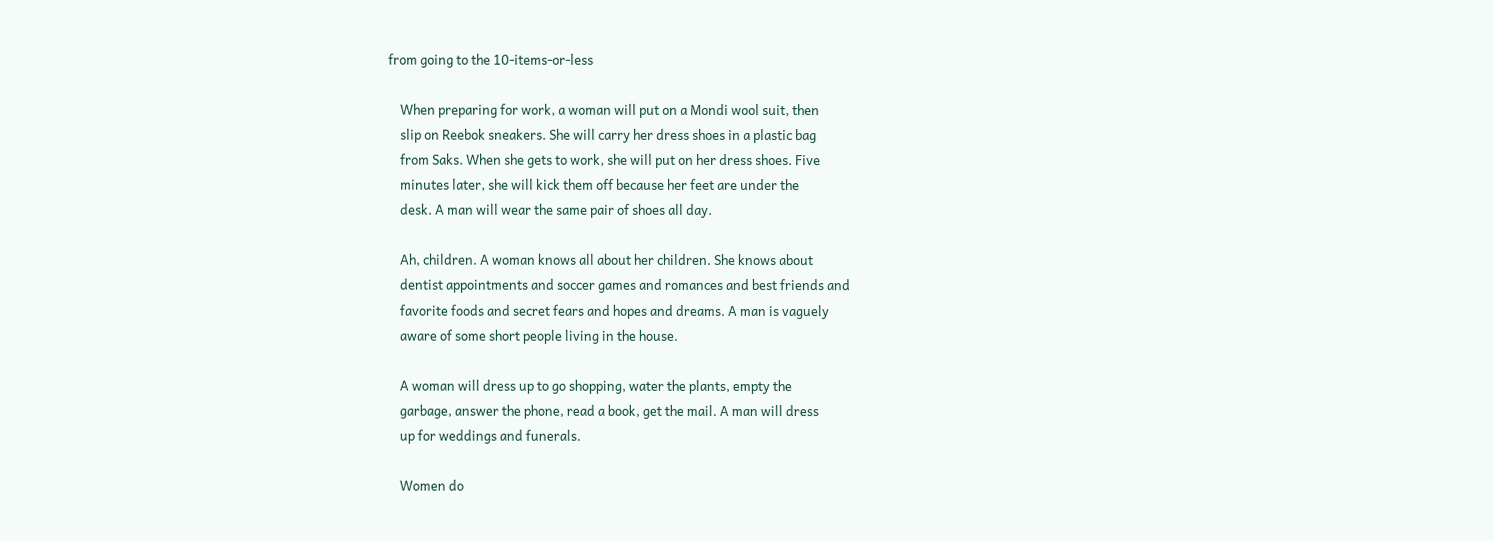from going to the 10-items-or-less

    When preparing for work, a woman will put on a Mondi wool suit, then
    slip on Reebok sneakers. She will carry her dress shoes in a plastic bag
    from Saks. When she gets to work, she will put on her dress shoes. Five
    minutes later, she will kick them off because her feet are under the
    desk. A man will wear the same pair of shoes all day.

    Ah, children. A woman knows all about her children. She knows about
    dentist appointments and soccer games and romances and best friends and
    favorite foods and secret fears and hopes and dreams. A man is vaguely
    aware of some short people living in the house.

    A woman will dress up to go shopping, water the plants, empty the
    garbage, answer the phone, read a book, get the mail. A man will dress
    up for weddings and funerals.

    Women do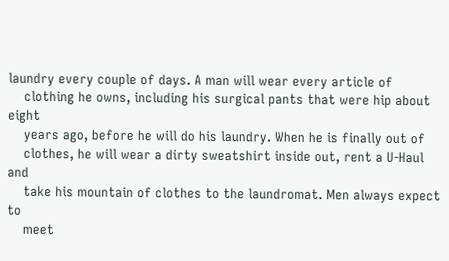laundry every couple of days. A man will wear every article of
    clothing he owns, including his surgical pants that were hip about eight
    years ago, before he will do his laundry. When he is finally out of
    clothes, he will wear a dirty sweatshirt inside out, rent a U-Haul and
    take his mountain of clothes to the laundromat. Men always expect to
    meet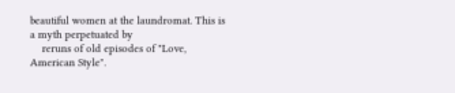beautiful women at the laundromat. This is a myth perpetuated by
    reruns of old episodes of "Love, American Style".